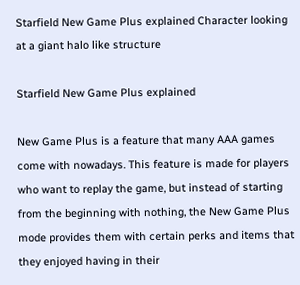Starfield New Game Plus explained Character looking at a giant halo like structure

Starfield New Game Plus explained

New Game Plus is a feature that many AAA games come with nowadays. This feature is made for players who want to replay the game, but instead of starting from the beginning with nothing, the New Game Plus mode provides them with certain perks and items that they enjoyed having in their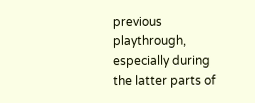previous playthrough, especially during the latter parts of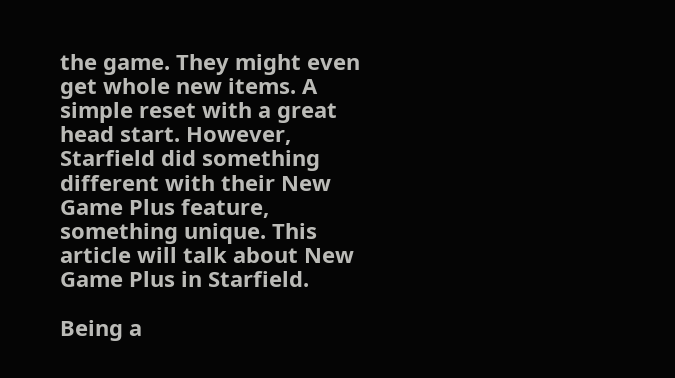the game. They might even get whole new items. A simple reset with a great head start. However, Starfield did something different with their New Game Plus feature, something unique. This article will talk about New Game Plus in Starfield.

Being a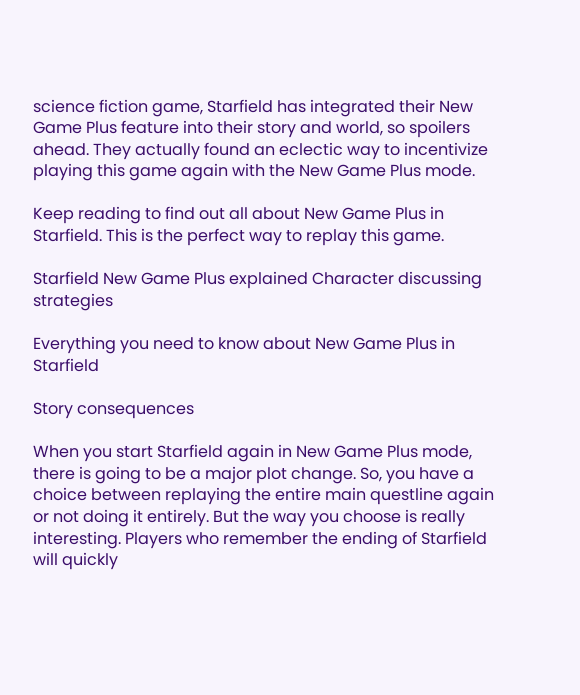science fiction game, Starfield has integrated their New Game Plus feature into their story and world, so spoilers ahead. They actually found an eclectic way to incentivize playing this game again with the New Game Plus mode.

Keep reading to find out all about New Game Plus in Starfield. This is the perfect way to replay this game.

Starfield New Game Plus explained Character discussing strategies

Everything you need to know about New Game Plus in Starfield

Story consequences

When you start Starfield again in New Game Plus mode, there is going to be a major plot change. So, you have a choice between replaying the entire main questline again or not doing it entirely. But the way you choose is really interesting. Players who remember the ending of Starfield will quickly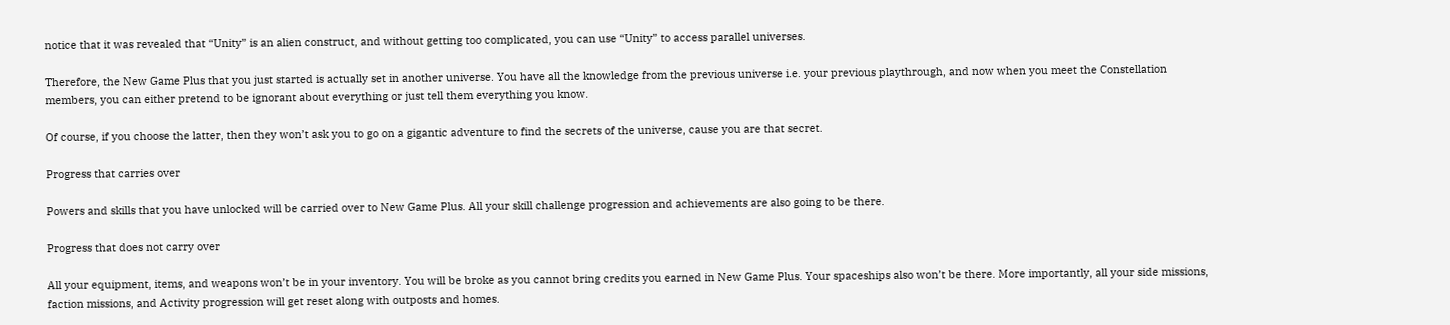notice that it was revealed that “Unity” is an alien construct, and without getting too complicated, you can use “Unity” to access parallel universes.

Therefore, the New Game Plus that you just started is actually set in another universe. You have all the knowledge from the previous universe i.e. your previous playthrough, and now when you meet the Constellation members, you can either pretend to be ignorant about everything or just tell them everything you know.

Of course, if you choose the latter, then they won’t ask you to go on a gigantic adventure to find the secrets of the universe, cause you are that secret.

Progress that carries over

Powers and skills that you have unlocked will be carried over to New Game Plus. All your skill challenge progression and achievements are also going to be there.

Progress that does not carry over

All your equipment, items, and weapons won’t be in your inventory. You will be broke as you cannot bring credits you earned in New Game Plus. Your spaceships also won’t be there. More importantly, all your side missions, faction missions, and Activity progression will get reset along with outposts and homes.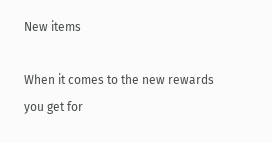New items

When it comes to the new rewards you get for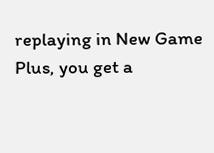replaying in New Game Plus, you get a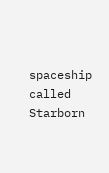spaceship called Starborn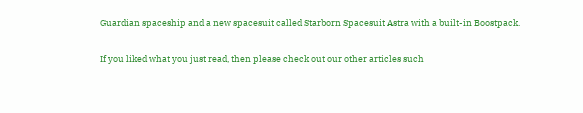Guardian spaceship and a new spacesuit called Starborn Spacesuit Astra with a built-in Boostpack.

If you liked what you just read, then please check out our other articles such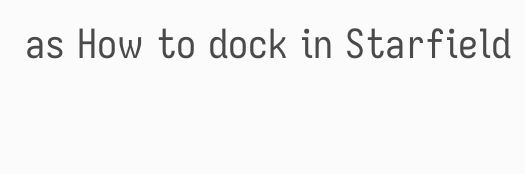as How to dock in Starfield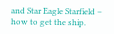and Star Eagle Starfield – how to get the ship.